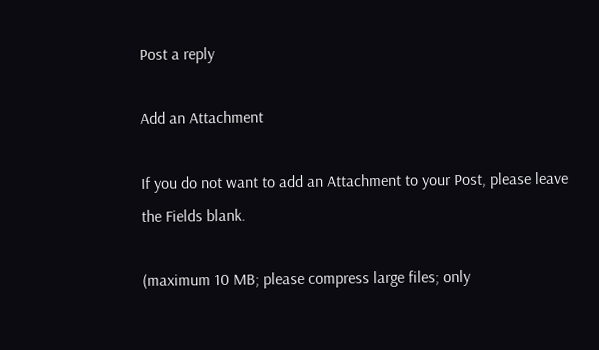Post a reply

Add an Attachment

If you do not want to add an Attachment to your Post, please leave the Fields blank.

(maximum 10 MB; please compress large files; only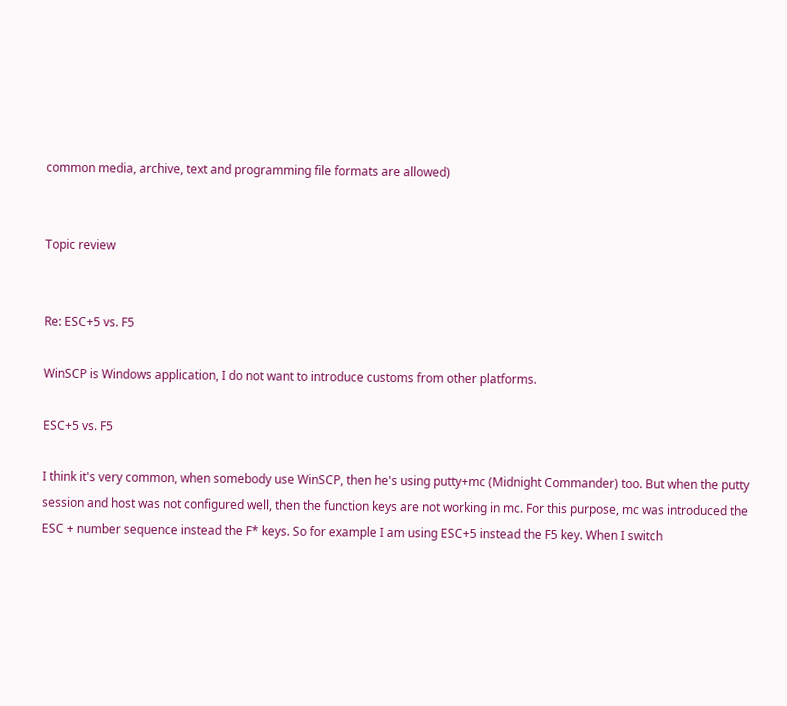common media, archive, text and programming file formats are allowed)


Topic review


Re: ESC+5 vs. F5

WinSCP is Windows application, I do not want to introduce customs from other platforms.

ESC+5 vs. F5

I think it's very common, when somebody use WinSCP, then he's using putty+mc (Midnight Commander) too. But when the putty session and host was not configured well, then the function keys are not working in mc. For this purpose, mc was introduced the ESC + number sequence instead the F* keys. So for example I am using ESC+5 instead the F5 key. When I switch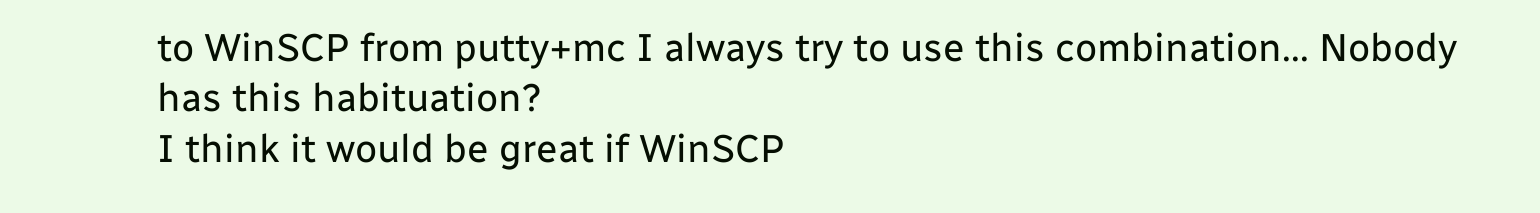to WinSCP from putty+mc I always try to use this combination... Nobody has this habituation?
I think it would be great if WinSCP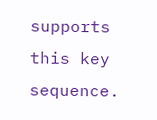supports this key sequence.